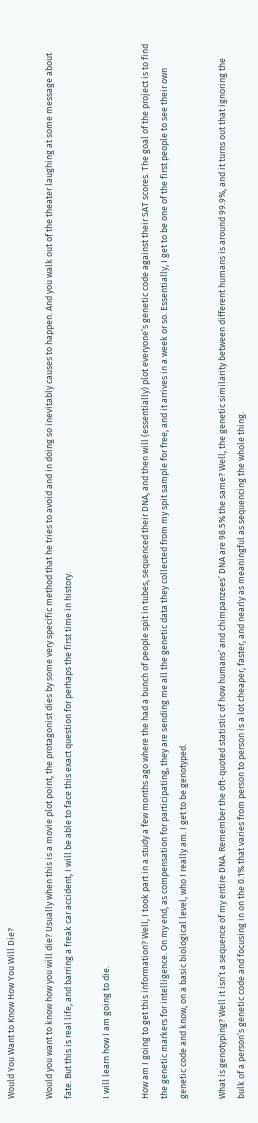Would You Want to Know How You Will Die?

Would you want to know how you will die? Usually when this is a movie plot point, the protagonist dies by some very specific method that he tries to avoid and in doing so inevitably causes to happen. And you walk out of the theater laughing at some message about fate. But this is real life, and barring a freak car accident, I will be able to face this exact question for perhaps the first time in history.

I will learn how I am going to die.

How am I going to get this information? Well, I took part in a study a few months ago where the had a bunch of people spit in tubes, sequenced their DNA, and then will (essentially) plot everyone’s genetic code against their SAT scores. The goal of the project is to find the genetic markers for intelligence. On my end, as compensation for participating, they are sending me all the genetic data they collected from my spit sample for free, and it arrives in a week or so. Essentially, I get to be one of the first people to see their own genetic code and know, on a basic biological level, who I really am. I get to be genotyped.

What is genotyping? Well it isn’t a sequence of my entire DNA. Remember the oft-quoted statistic of how humans’ and chimpanzees’ DNA are 98.5% the same? Well, the genetic similarity between different humans is around 99.9%, and it turns out that ignoring the bulk of a person’s genetic code and focusing in on the 0.1% that varies from person to person is a lot cheaper, faster, and nearly as meaningful as sequencing the whole thing.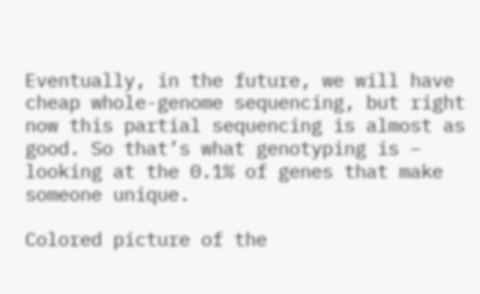Eventually, in the future, we will have cheap whole-genome sequencing, but right now this partial sequencing is almost as good. So that’s what genotyping is – looking at the 0.1% of genes that make someone unique.

Colored picture of the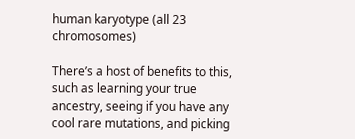human karyotype (all 23 chromosomes)

There’s a host of benefits to this, such as learning your true ancestry, seeing if you have any cool rare mutations, and picking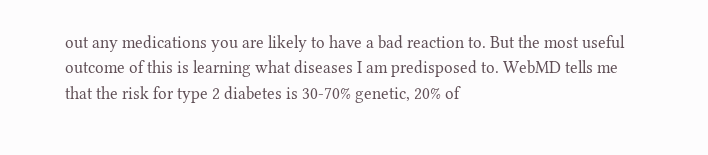out any medications you are likely to have a bad reaction to. But the most useful outcome of this is learning what diseases I am predisposed to. WebMD tells me that the risk for type 2 diabetes is 30-70% genetic, 20% of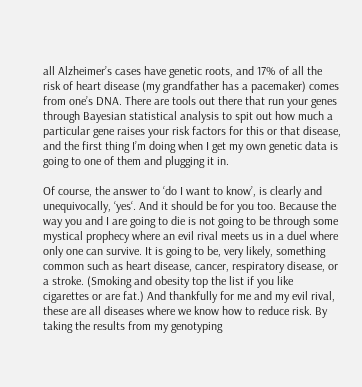all Alzheimer’s cases have genetic roots, and 17% of all the risk of heart disease (my grandfather has a pacemaker) comes from one’s DNA. There are tools out there that run your genes through Bayesian statistical analysis to spit out how much a particular gene raises your risk factors for this or that disease, and the first thing I’m doing when I get my own genetic data is going to one of them and plugging it in.

Of course, the answer to ‘do I want to know’, is clearly and unequivocally, ‘yes‘. And it should be for you too. Because the way you and I are going to die is not going to be through some mystical prophecy where an evil rival meets us in a duel where only one can survive. It is going to be, very likely, something common such as heart disease, cancer, respiratory disease, or a stroke. (Smoking and obesity top the list if you like cigarettes or are fat.) And thankfully for me and my evil rival, these are all diseases where we know how to reduce risk. By taking the results from my genotyping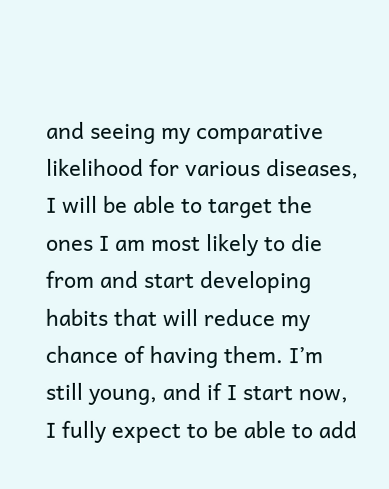and seeing my comparative likelihood for various diseases, I will be able to target the ones I am most likely to die from and start developing habits that will reduce my chance of having them. I’m still young, and if I start now, I fully expect to be able to add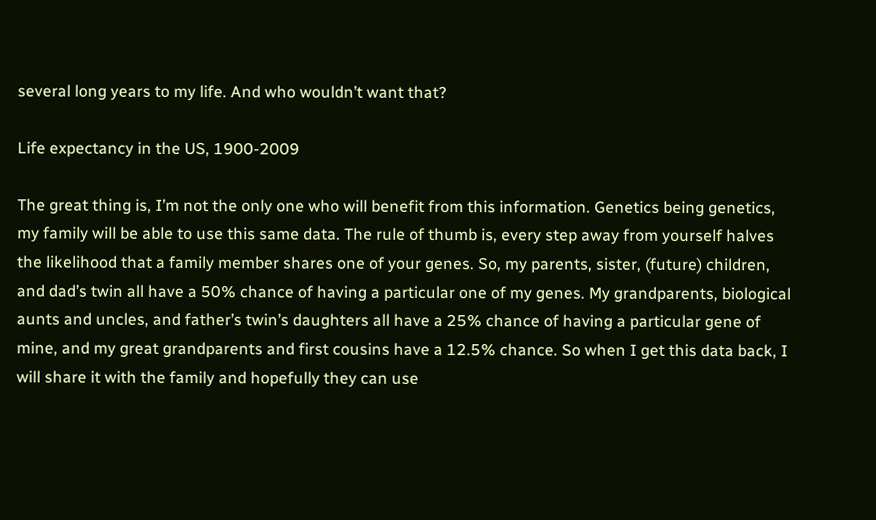several long years to my life. And who wouldn’t want that?

Life expectancy in the US, 1900-2009

The great thing is, I’m not the only one who will benefit from this information. Genetics being genetics, my family will be able to use this same data. The rule of thumb is, every step away from yourself halves the likelihood that a family member shares one of your genes. So, my parents, sister, (future) children, and dad’s twin all have a 50% chance of having a particular one of my genes. My grandparents, biological aunts and uncles, and father’s twin’s daughters all have a 25% chance of having a particular gene of mine, and my great grandparents and first cousins have a 12.5% chance. So when I get this data back, I will share it with the family and hopefully they can use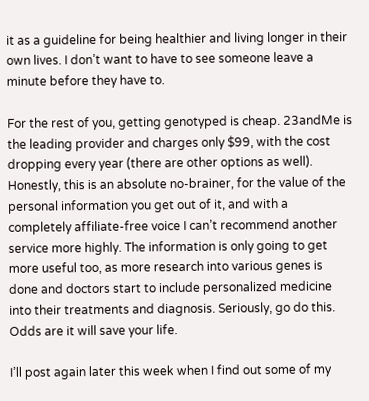it as a guideline for being healthier and living longer in their own lives. I don’t want to have to see someone leave a minute before they have to.

For the rest of you, getting genotyped is cheap. 23andMe is the leading provider and charges only $99, with the cost dropping every year (there are other options as well). Honestly, this is an absolute no-brainer, for the value of the personal information you get out of it, and with a completely affiliate-free voice I can’t recommend another service more highly. The information is only going to get more useful too, as more research into various genes is done and doctors start to include personalized medicine into their treatments and diagnosis. Seriously, go do this. Odds are it will save your life.

I’ll post again later this week when I find out some of my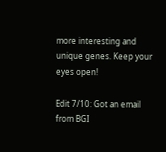more interesting and unique genes. Keep your eyes open!

Edit 7/10: Got an email from BGI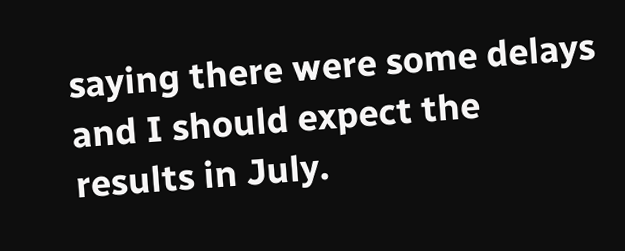saying there were some delays and I should expect the results in July.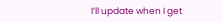I’ll update when I get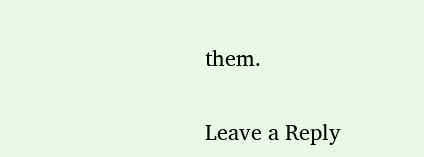them.

Leave a Reply